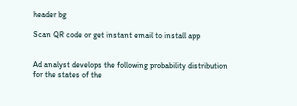header bg

Scan QR code or get instant email to install app


Ad analyst develops the following probability distribution for the states of the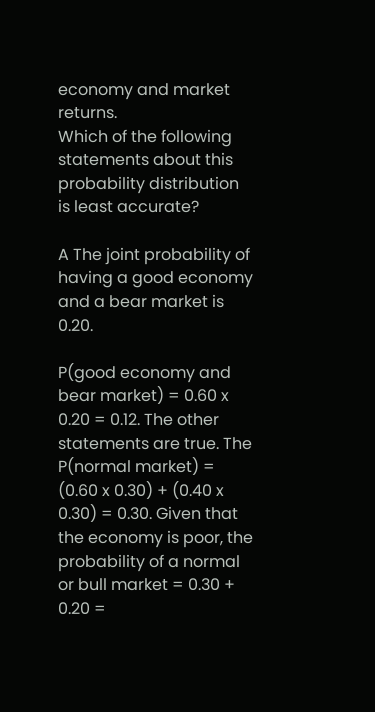economy and market returns.
Which of the following statements about this probability distribution is least accurate?

A The joint probability of having a good economy and a bear market is 0.20.

P(good economy and bear market) = 0.60 x 0.20 = 0.12. The other statements are true. The P(normal market) = (0.60 x 0.30) + (0.40 x 0.30) = 0.30. Given that the economy is poor, the probability of a normal or bull market = 0.30 + 0.20 =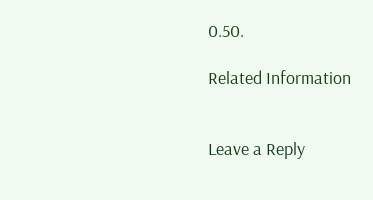0.50.

Related Information


Leave a Reply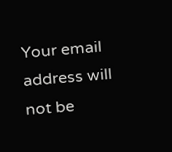Your email address will not be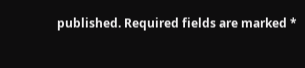published. Required fields are marked *